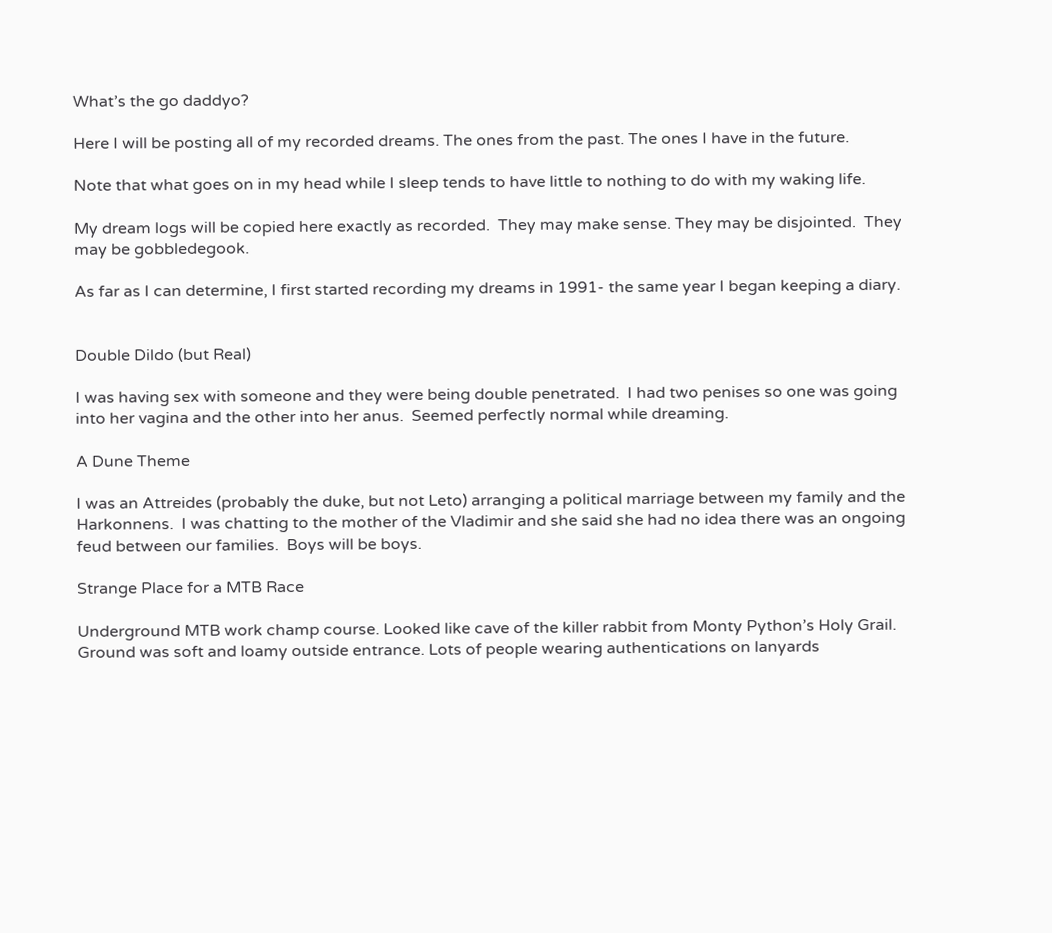What’s the go daddyo?

Here I will be posting all of my recorded dreams. The ones from the past. The ones I have in the future.

Note that what goes on in my head while I sleep tends to have little to nothing to do with my waking life.

My dream logs will be copied here exactly as recorded.  They may make sense. They may be disjointed.  They may be gobbledegook.

As far as I can determine, I first started recording my dreams in 1991- the same year I began keeping a diary.


Double Dildo (but Real)

I was having sex with someone and they were being double penetrated.  I had two penises so one was going into her vagina and the other into her anus.  Seemed perfectly normal while dreaming.

A Dune Theme

I was an Attreides (probably the duke, but not Leto) arranging a political marriage between my family and the Harkonnens.  I was chatting to the mother of the Vladimir and she said she had no idea there was an ongoing feud between our families.  Boys will be boys.

Strange Place for a MTB Race

Underground MTB work champ course. Looked like cave of the killer rabbit from Monty Python’s Holy Grail. Ground was soft and loamy outside entrance. Lots of people wearing authentications on lanyards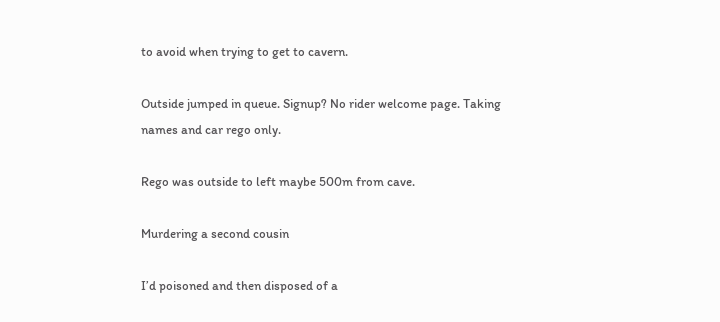to avoid when trying to get to cavern.

Outside jumped in queue. Signup? No rider welcome page. Taking names and car rego only.

Rego was outside to left maybe 500m from cave.

Murdering a second cousin

I’d poisoned and then disposed of a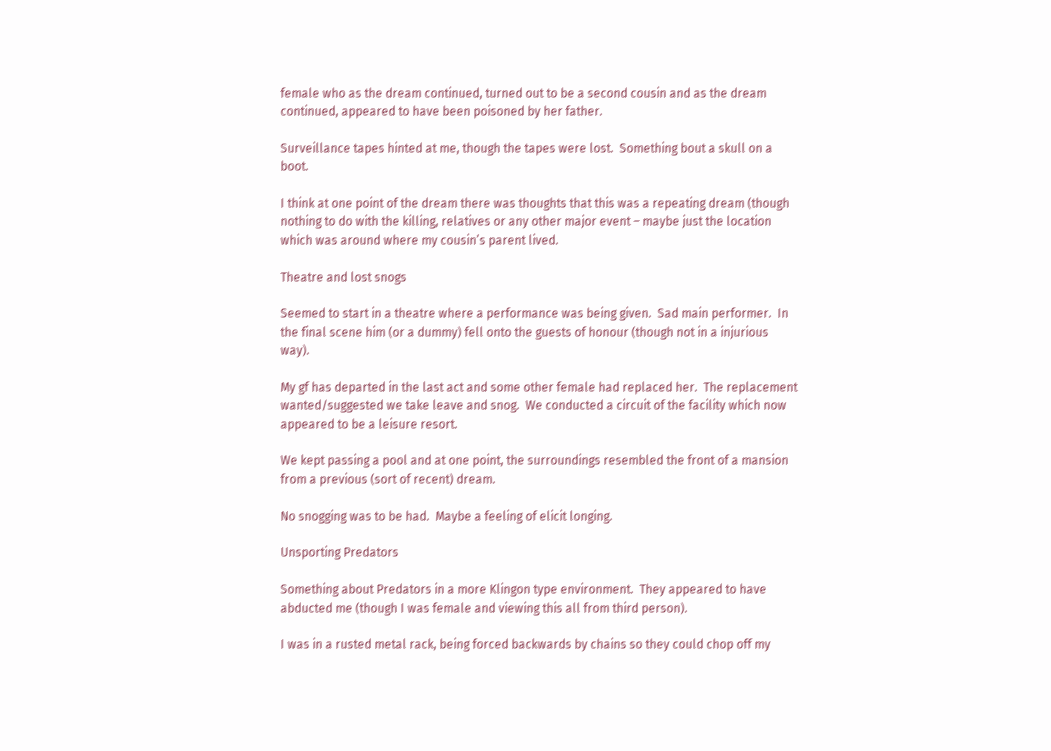female who as the dream continued, turned out to be a second cousin and as the dream continued, appeared to have been poisoned by her father.

Surveillance tapes hinted at me, though the tapes were lost.  Something bout a skull on a boot.

I think at one point of the dream there was thoughts that this was a repeating dream (though nothing to do with the killing, relatives or any other major event – maybe just the location which was around where my cousin’s parent lived.

Theatre and lost snogs

Seemed to start in a theatre where a performance was being given.  Sad main performer.  In the final scene him (or a dummy) fell onto the guests of honour (though not in a injurious way).

My gf has departed in the last act and some other female had replaced her.  The replacement wanted/suggested we take leave and snog.  We conducted a circuit of the facility which now appeared to be a leisure resort.

We kept passing a pool and at one point, the surroundings resembled the front of a mansion from a previous (sort of recent) dream.

No snogging was to be had.  Maybe a feeling of elicit longing.

Unsporting Predators

Something about Predators in a more Klingon type environment.  They appeared to have abducted me (though I was female and viewing this all from third person).

I was in a rusted metal rack, being forced backwards by chains so they could chop off my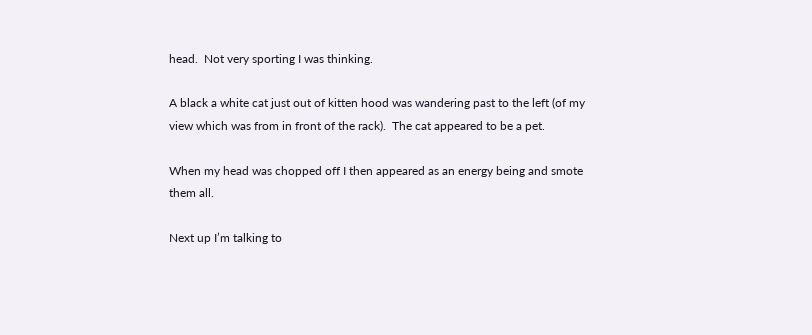head.  Not very sporting I was thinking.

A black a white cat just out of kitten hood was wandering past to the left (of my view which was from in front of the rack).  The cat appeared to be a pet.

When my head was chopped off I then appeared as an energy being and smote them all.

Next up I’m talking to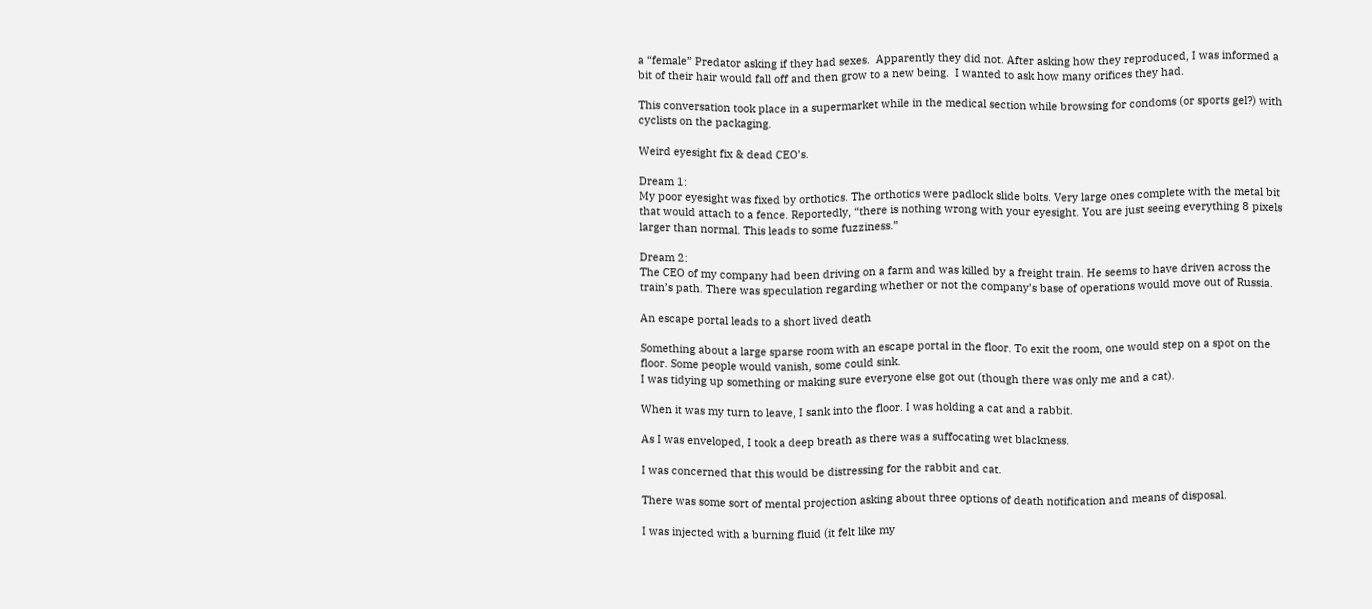a “female” Predator asking if they had sexes.  Apparently they did not. After asking how they reproduced, I was informed a bit of their hair would fall off and then grow to a new being.  I wanted to ask how many orifices they had.

This conversation took place in a supermarket while in the medical section while browsing for condoms (or sports gel?) with cyclists on the packaging.

Weird eyesight fix & dead CEO’s.

Dream 1:
My poor eyesight was fixed by orthotics. The orthotics were padlock slide bolts. Very large ones complete with the metal bit that would attach to a fence. Reportedly, “there is nothing wrong with your eyesight. You are just seeing everything 8 pixels larger than normal. This leads to some fuzziness.”

Dream 2:
The CEO of my company had been driving on a farm and was killed by a freight train. He seems to have driven across the train’s path. There was speculation regarding whether or not the company’s base of operations would move out of Russia.

An escape portal leads to a short lived death

Something about a large sparse room with an escape portal in the floor. To exit the room, one would step on a spot on the floor. Some people would vanish, some could sink.
I was tidying up something or making sure everyone else got out (though there was only me and a cat).

When it was my turn to leave, I sank into the floor. I was holding a cat and a rabbit.

As I was enveloped, I took a deep breath as there was a suffocating wet blackness.

I was concerned that this would be distressing for the rabbit and cat.

There was some sort of mental projection asking about three options of death notification and means of disposal.

I was injected with a burning fluid (it felt like my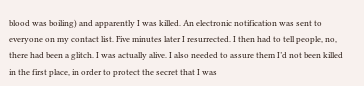blood was boiling) and apparently I was killed. An electronic notification was sent to everyone on my contact list. Five minutes later I resurrected. I then had to tell people, no, there had been a glitch. I was actually alive. I also needed to assure them I’d not been killed in the first place, in order to protect the secret that I was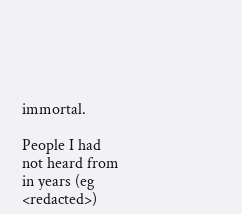immortal.

People I had not heard from in years (eg <redacted>)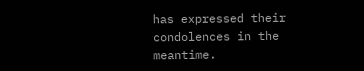has expressed their condolences in the meantime.